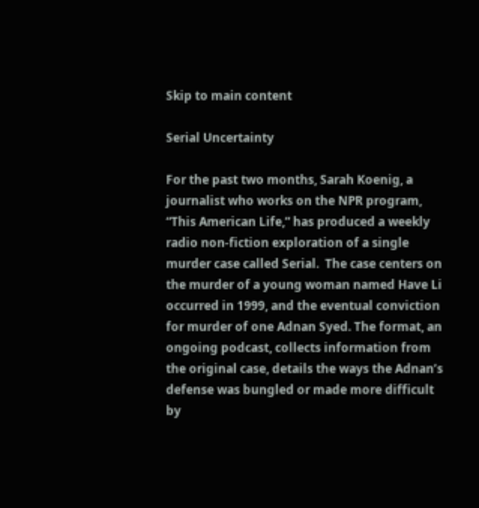Skip to main content

Serial Uncertainty

For the past two months, Sarah Koenig, a journalist who works on the NPR program, “This American Life,” has produced a weekly radio non-fiction exploration of a single murder case called Serial.  The case centers on the murder of a young woman named Have Li occurred in 1999, and the eventual conviction for murder of one Adnan Syed. The format, an ongoing podcast, collects information from the original case, details the ways the Adnan’s defense was bungled or made more difficult by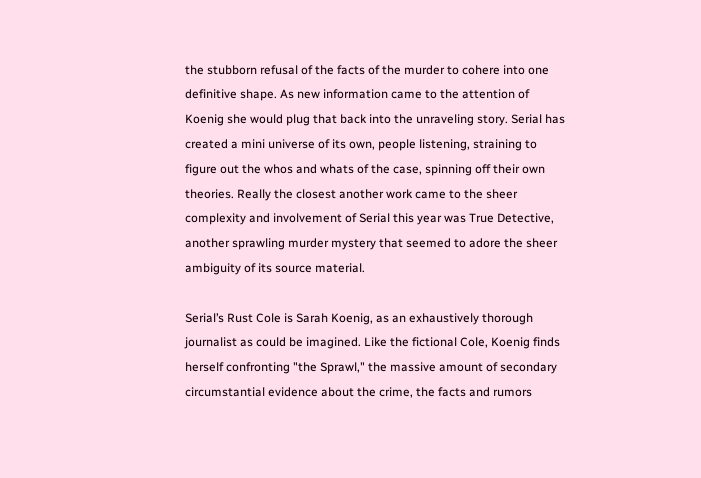the stubborn refusal of the facts of the murder to cohere into one definitive shape. As new information came to the attention of Koenig she would plug that back into the unraveling story. Serial has created a mini universe of its own, people listening, straining to figure out the whos and whats of the case, spinning off their own theories. Really the closest another work came to the sheer complexity and involvement of Serial this year was True Detective, another sprawling murder mystery that seemed to adore the sheer ambiguity of its source material.

Serial’s Rust Cole is Sarah Koenig, as an exhaustively thorough journalist as could be imagined. Like the fictional Cole, Koenig finds herself confronting "the Sprawl," the massive amount of secondary circumstantial evidence about the crime, the facts and rumors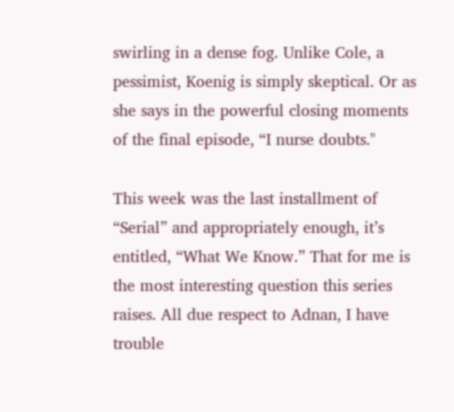swirling in a dense fog. Unlike Cole, a pessimist, Koenig is simply skeptical. Or as she says in the powerful closing moments of the final episode, “I nurse doubts."

This week was the last installment of “Serial” and appropriately enough, it’s entitled, “What We Know.” That for me is the most interesting question this series raises. All due respect to Adnan, I have trouble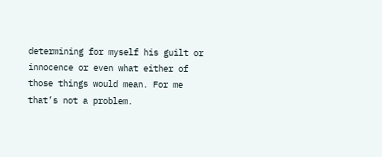determining for myself his guilt or innocence or even what either of those things would mean. For me that’s not a problem.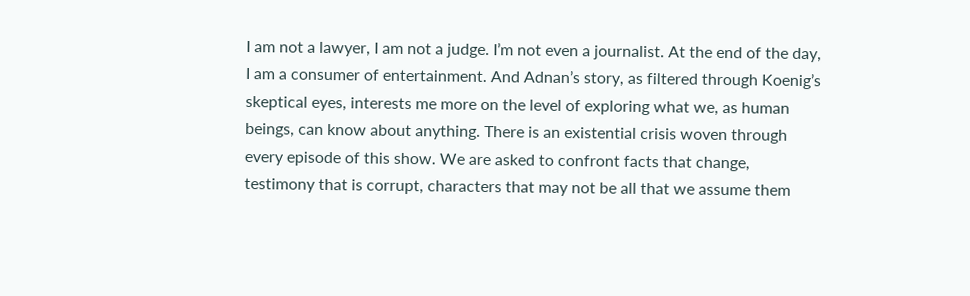I am not a lawyer, I am not a judge. I’m not even a journalist. At the end of the day, I am a consumer of entertainment. And Adnan’s story, as filtered through Koenig’s skeptical eyes, interests me more on the level of exploring what we, as human beings, can know about anything. There is an existential crisis woven through every episode of this show. We are asked to confront facts that change, testimony that is corrupt, characters that may not be all that we assume them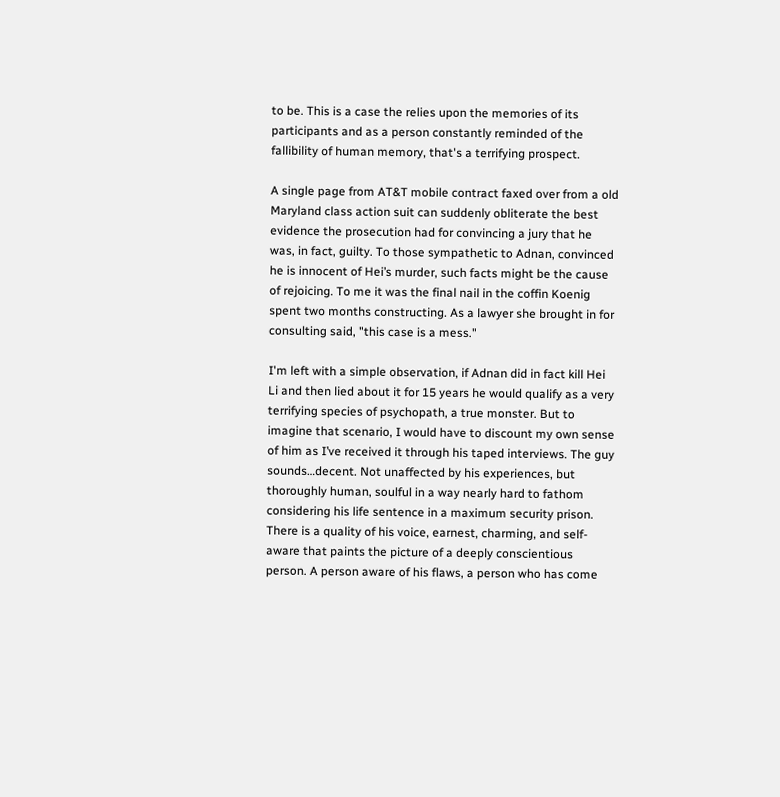to be. This is a case the relies upon the memories of its participants and as a person constantly reminded of the fallibility of human memory, that's a terrifying prospect.

A single page from AT&T mobile contract faxed over from a old Maryland class action suit can suddenly obliterate the best evidence the prosecution had for convincing a jury that he was, in fact, guilty. To those sympathetic to Adnan, convinced he is innocent of Hei’s murder, such facts might be the cause of rejoicing. To me it was the final nail in the coffin Koenig spent two months constructing. As a lawyer she brought in for consulting said, "this case is a mess."

I'm left with a simple observation, if Adnan did in fact kill Hei Li and then lied about it for 15 years he would qualify as a very terrifying species of psychopath, a true monster. But to imagine that scenario, I would have to discount my own sense of him as I’ve received it through his taped interviews. The guy sounds…decent. Not unaffected by his experiences, but thoroughly human, soulful in a way nearly hard to fathom considering his life sentence in a maximum security prison. There is a quality of his voice, earnest, charming, and self-aware that paints the picture of a deeply conscientious person. A person aware of his flaws, a person who has come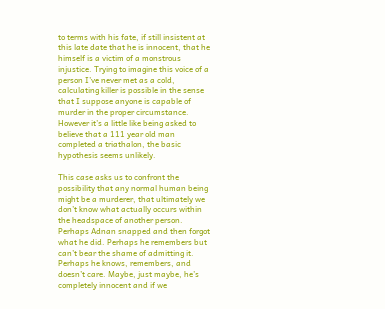to terms with his fate, if still insistent at this late date that he is innocent, that he himself is a victim of a monstrous injustice. Trying to imagine this voice of a person I’ve never met as a cold, calculating killer is possible in the sense that I suppose anyone is capable of murder in the proper circumstance. However it’s a little like being asked to believe that a 111 year old man completed a triathalon, the basic hypothesis seems unlikely.

This case asks us to confront the possibility that any normal human being might be a murderer, that ultimately we don’t know what actually occurs within the headspace of another person. Perhaps Adnan snapped and then forgot what he did. Perhaps he remembers but can’t bear the shame of admitting it. Perhaps he knows, remembers, and doesn’t care. Maybe, just maybe, he’s completely innocent and if we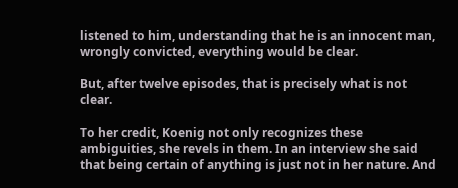listened to him, understanding that he is an innocent man, wrongly convicted, everything would be clear.

But, after twelve episodes, that is precisely what is not clear.

To her credit, Koenig not only recognizes these ambiguities, she revels in them. In an interview she said that being certain of anything is just not in her nature. And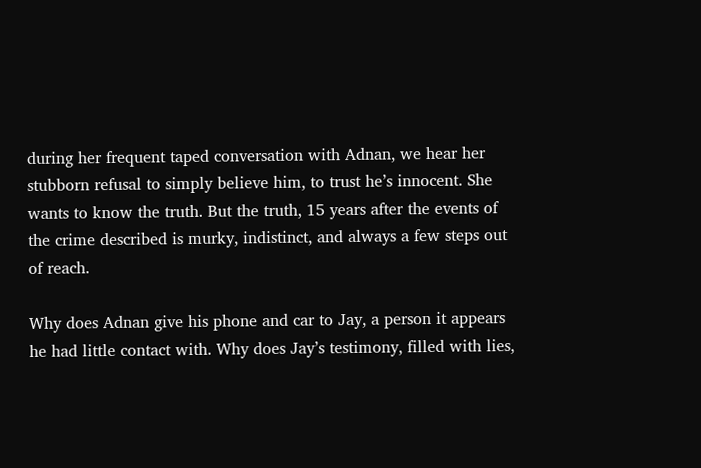during her frequent taped conversation with Adnan, we hear her stubborn refusal to simply believe him, to trust he’s innocent. She wants to know the truth. But the truth, 15 years after the events of the crime described is murky, indistinct, and always a few steps out of reach.

Why does Adnan give his phone and car to Jay, a person it appears he had little contact with. Why does Jay’s testimony, filled with lies,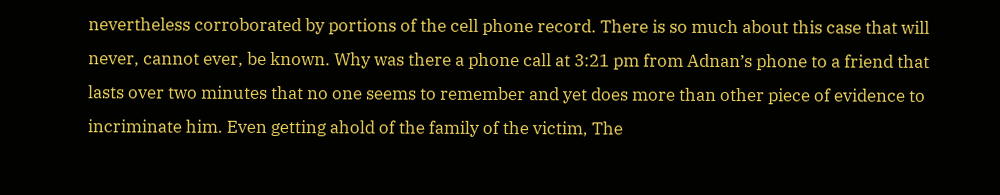nevertheless corroborated by portions of the cell phone record. There is so much about this case that will never, cannot ever, be known. Why was there a phone call at 3:21 pm from Adnan’s phone to a friend that lasts over two minutes that no one seems to remember and yet does more than other piece of evidence to incriminate him. Even getting ahold of the family of the victim, The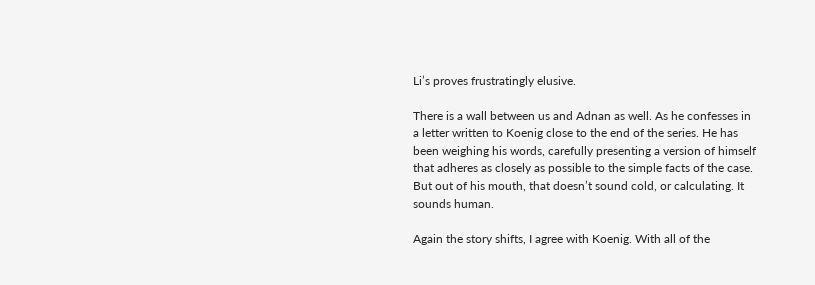Li’s proves frustratingly elusive.

There is a wall between us and Adnan as well. As he confesses in a letter written to Koenig close to the end of the series. He has been weighing his words, carefully presenting a version of himself that adheres as closely as possible to the simple facts of the case. But out of his mouth, that doesn’t sound cold, or calculating. It sounds human.

Again the story shifts, I agree with Koenig. With all of the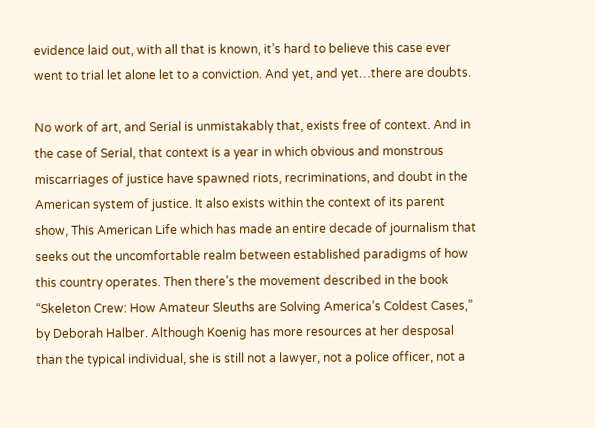evidence laid out, with all that is known, it’s hard to believe this case ever went to trial let alone let to a conviction. And yet, and yet…there are doubts.

No work of art, and Serial is unmistakably that, exists free of context. And in the case of Serial, that context is a year in which obvious and monstrous miscarriages of justice have spawned riots, recriminations, and doubt in the American system of justice. It also exists within the context of its parent show, This American Life which has made an entire decade of journalism that seeks out the uncomfortable realm between established paradigms of how this country operates. Then there’s the movement described in the book “Skeleton Crew: How Amateur Sleuths are Solving America’s Coldest Cases,” by Deborah Halber. Although Koenig has more resources at her desposal than the typical individual, she is still not a lawyer, not a police officer, not a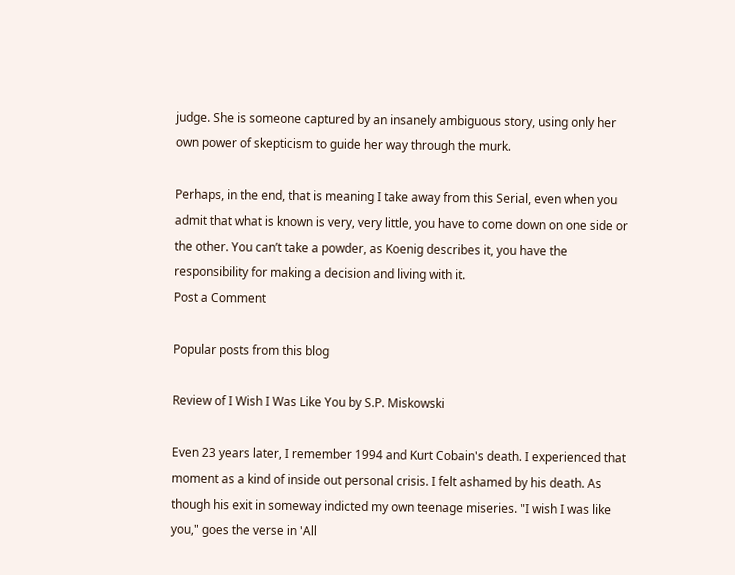judge. She is someone captured by an insanely ambiguous story, using only her own power of skepticism to guide her way through the murk.

Perhaps, in the end, that is meaning I take away from this Serial, even when you admit that what is known is very, very little, you have to come down on one side or the other. You can’t take a powder, as Koenig describes it, you have the responsibility for making a decision and living with it.
Post a Comment

Popular posts from this blog

Review of I Wish I Was Like You by S.P. Miskowski

Even 23 years later, I remember 1994 and Kurt Cobain's death. I experienced that moment as a kind of inside out personal crisis. I felt ashamed by his death. As though his exit in someway indicted my own teenage miseries. "I wish I was like you," goes the verse in 'All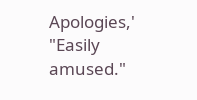Apologies,' "Easily amused."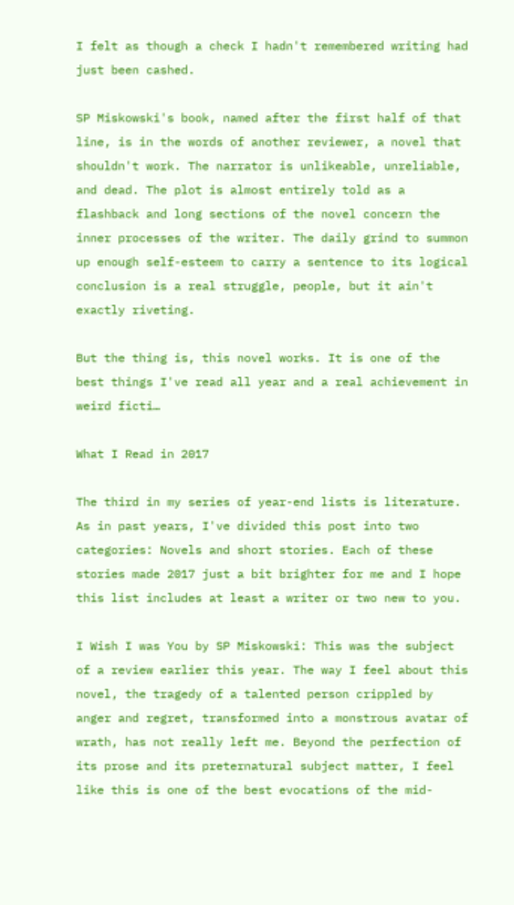I felt as though a check I hadn't remembered writing had just been cashed.

SP Miskowski's book, named after the first half of that line, is in the words of another reviewer, a novel that shouldn't work. The narrator is unlikeable, unreliable, and dead. The plot is almost entirely told as a flashback and long sections of the novel concern the inner processes of the writer. The daily grind to summon up enough self-esteem to carry a sentence to its logical conclusion is a real struggle, people, but it ain't exactly riveting.

But the thing is, this novel works. It is one of the best things I've read all year and a real achievement in weird ficti…

What I Read in 2017

The third in my series of year-end lists is literature. As in past years, I've divided this post into two categories: Novels and short stories. Each of these stories made 2017 just a bit brighter for me and I hope this list includes at least a writer or two new to you.

I Wish I was You by SP Miskowski: This was the subject of a review earlier this year. The way I feel about this novel, the tragedy of a talented person crippled by anger and regret, transformed into a monstrous avatar of wrath, has not really left me. Beyond the perfection of its prose and its preternatural subject matter, I feel like this is one of the best evocations of the mid-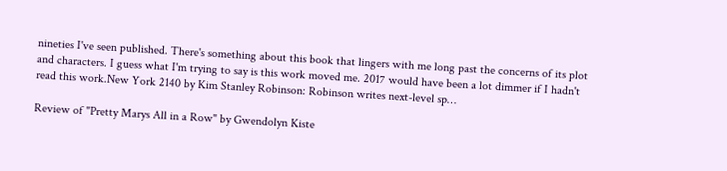nineties I've seen published. There's something about this book that lingers with me long past the concerns of its plot and characters. I guess what I'm trying to say is this work moved me. 2017 would have been a lot dimmer if I hadn't read this work.New York 2140 by Kim Stanley Robinson: Robinson writes next-level sp…

Review of "Pretty Marys All in a Row" by Gwendolyn Kiste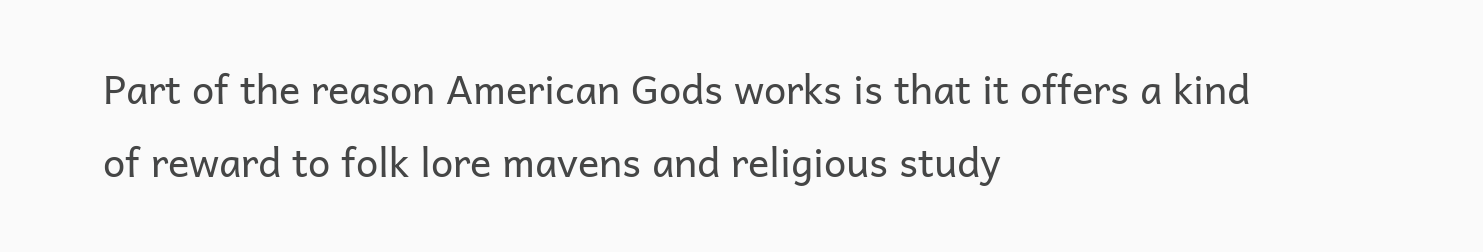Part of the reason American Gods works is that it offers a kind of reward to folk lore mavens and religious study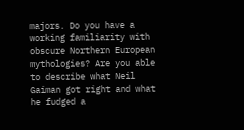majors. Do you have a working familiarity with obscure Northern European mythologies? Are you able to describe what Neil Gaiman got right and what he fudged a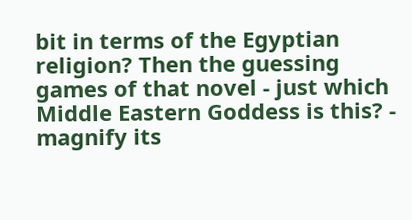bit in terms of the Egyptian religion? Then the guessing games of that novel - just which Middle Eastern Goddess is this? - magnify its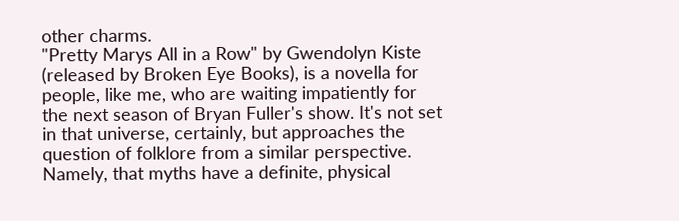other charms.
"Pretty Marys All in a Row" by Gwendolyn Kiste (released by Broken Eye Books), is a novella for people, like me, who are waiting impatiently for the next season of Bryan Fuller's show. It's not set in that universe, certainly, but approaches the question of folklore from a similar perspective. Namely, that myths have a definite, physical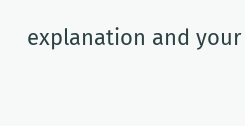explanation and your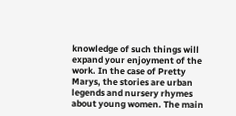knowledge of such things will expand your enjoyment of the work. In the case of Pretty Marys, the stories are urban legends and nursery rhymes about young women. The main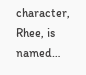character, Rhee, is named…